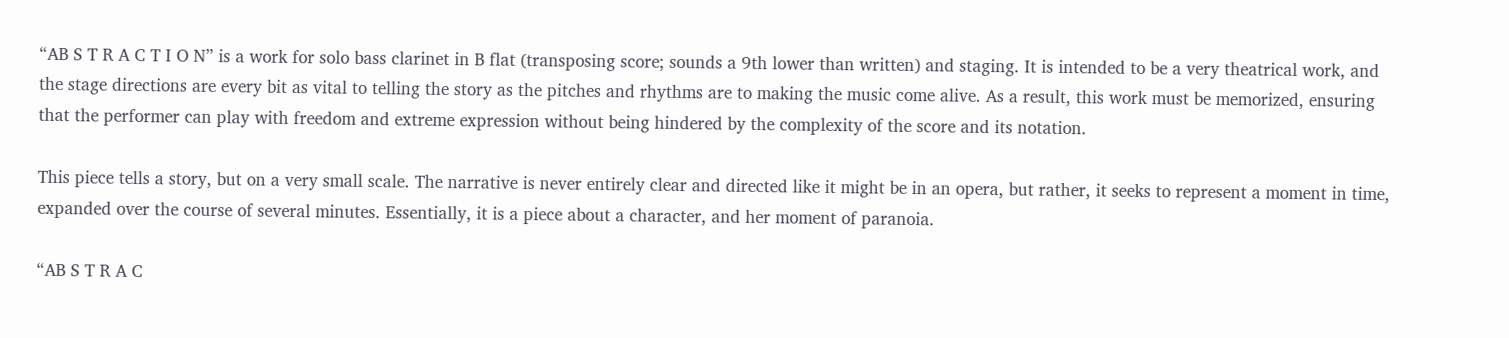“AB S T R A C T I O N” is a work for solo bass clarinet in B flat (transposing score; sounds a 9th lower than written) and staging. It is intended to be a very theatrical work, and the stage directions are every bit as vital to telling the story as the pitches and rhythms are to making the music come alive. As a result, this work must be memorized, ensuring that the performer can play with freedom and extreme expression without being hindered by the complexity of the score and its notation.

This piece tells a story, but on a very small scale. The narrative is never entirely clear and directed like it might be in an opera, but rather, it seeks to represent a moment in time, expanded over the course of several minutes. Essentially, it is a piece about a character, and her moment of paranoia.

“AB S T R A C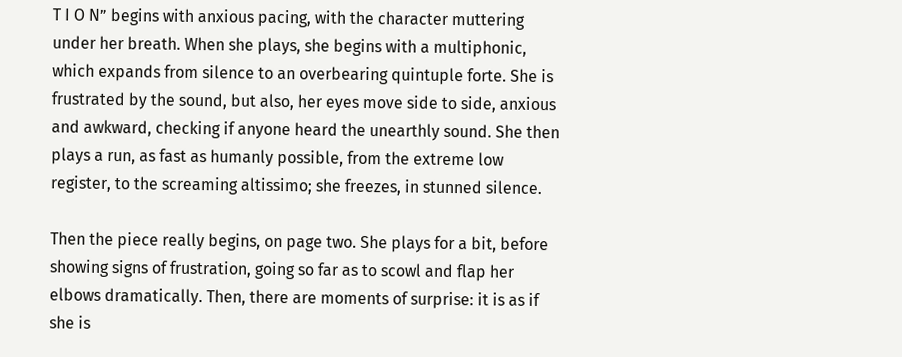T I O N” begins with anxious pacing, with the character muttering under her breath. When she plays, she begins with a multiphonic, which expands from silence to an overbearing quintuple forte. She is frustrated by the sound, but also, her eyes move side to side, anxious and awkward, checking if anyone heard the unearthly sound. She then plays a run, as fast as humanly possible, from the extreme low register, to the screaming altissimo; she freezes, in stunned silence.

Then the piece really begins, on page two. She plays for a bit, before showing signs of frustration, going so far as to scowl and flap her elbows dramatically. Then, there are moments of surprise: it is as if she is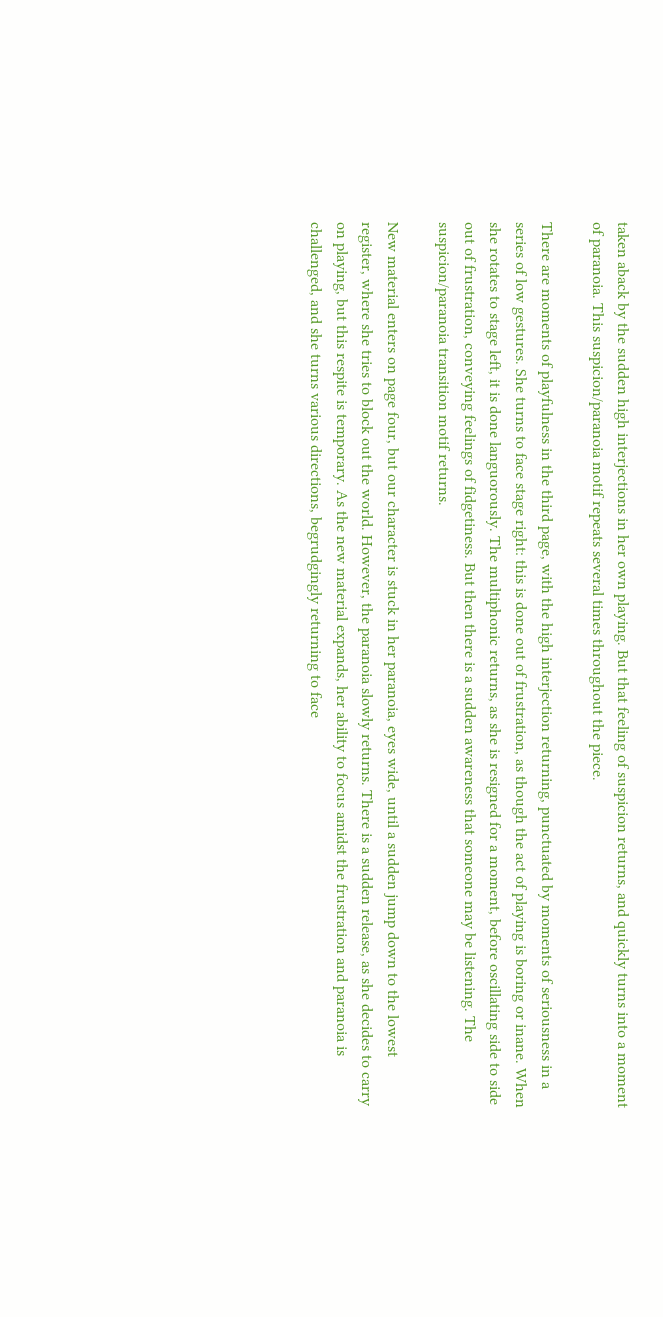taken aback by the sudden high interjections in her own playing. But that feeling of suspicion returns, and quickly turns into a moment of paranoia. This suspicion/paranoia motif repeats several times throughout the piece.

There are moments of playfulness in the third page, with the high interjection returning, punctuated by moments of seriousness in a series of low gestures. She turns to face stage right: this is done out of frustration, as though the act of playing is boring or inane. When she rotates to stage left, it is done languorously. The multiphonic returns, as she is resigned for a moment, before oscillating side to side out of frustration, conveying feelings of fidgetiness. But then there is a sudden awareness that someone may be listening. The suspicion/paranoia transition motif returns.

New material enters on page four, but our character is stuck in her paranoia, eyes wide, until a sudden jump down to the lowest register, where she tries to block out the world. However, the paranoia slowly returns. There is a sudden release, as she decides to carry on playing, but this respite is temporary. As the new material expands, her ability to focus amidst the frustration and paranoia is challenged, and she turns various directions, begrudgingly returning to face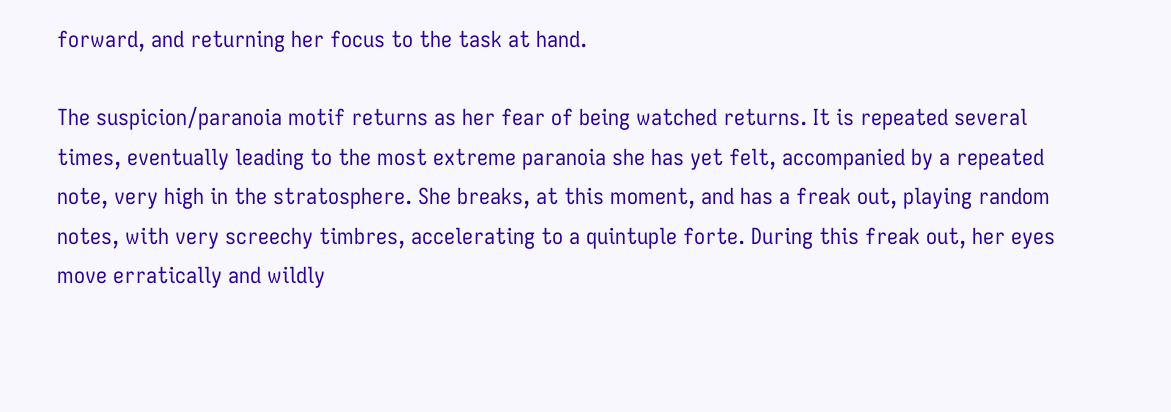forward, and returning her focus to the task at hand.

The suspicion/paranoia motif returns as her fear of being watched returns. It is repeated several times, eventually leading to the most extreme paranoia she has yet felt, accompanied by a repeated note, very high in the stratosphere. She breaks, at this moment, and has a freak out, playing random notes, with very screechy timbres, accelerating to a quintuple forte. During this freak out, her eyes move erratically and wildly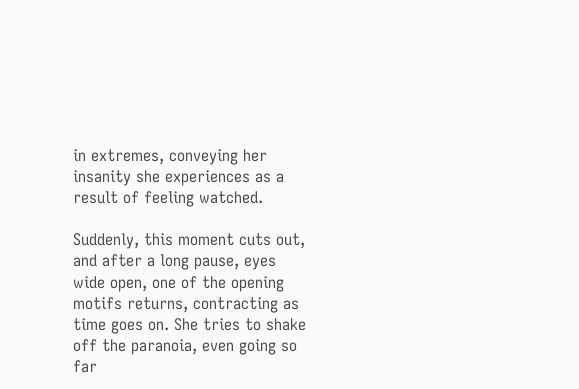in extremes, conveying her insanity she experiences as a result of feeling watched.

Suddenly, this moment cuts out, and after a long pause, eyes wide open, one of the opening motifs returns, contracting as time goes on. She tries to shake off the paranoia, even going so far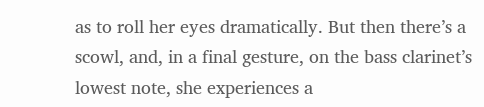as to roll her eyes dramatically. But then there’s a scowl, and, in a final gesture, on the bass clarinet’s lowest note, she experiences a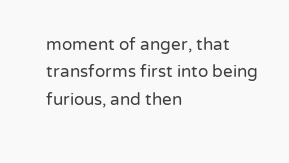moment of anger, that transforms first into being furious, and then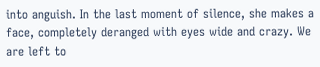into anguish. In the last moment of silence, she makes a face, completely deranged with eyes wide and crazy. We are left to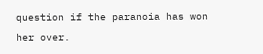question if the paranoia has won her over.